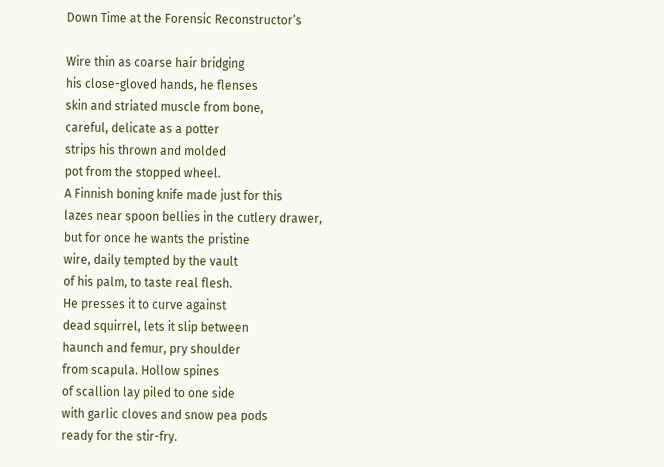Down Time at the Forensic Reconstructor’s

Wire thin as coarse hair bridging
his close-gloved hands, he flenses
skin and striated muscle from bone,
careful, delicate as a potter
strips his thrown and molded
pot from the stopped wheel.
A Finnish boning knife made just for this
lazes near spoon bellies in the cutlery drawer,
but for once he wants the pristine
wire, daily tempted by the vault
of his palm, to taste real flesh.
He presses it to curve against
dead squirrel, lets it slip between
haunch and femur, pry shoulder
from scapula. Hollow spines
of scallion lay piled to one side
with garlic cloves and snow pea pods
ready for the stir-fry.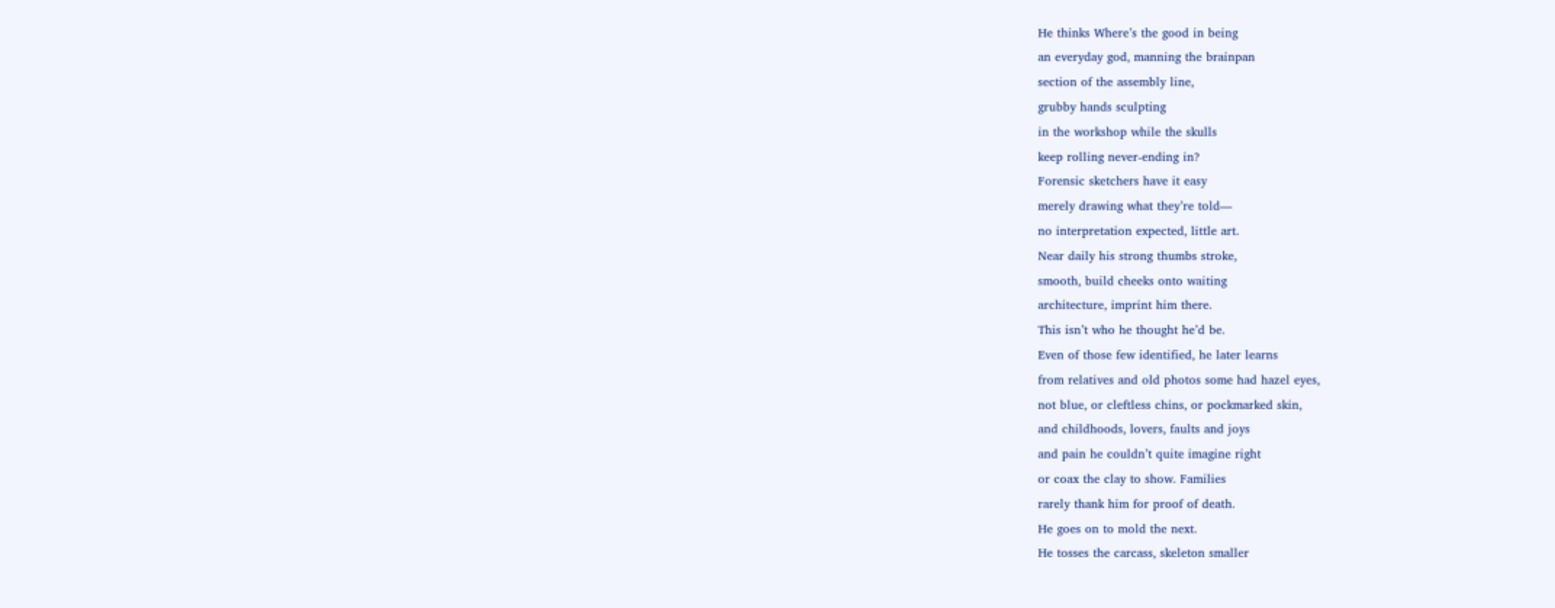He thinks Where’s the good in being
an everyday god, manning the brainpan
section of the assembly line,
grubby hands sculpting
in the workshop while the skulls
keep rolling never-ending in?
Forensic sketchers have it easy
merely drawing what they’re told—
no interpretation expected, little art.
Near daily his strong thumbs stroke,
smooth, build cheeks onto waiting
architecture, imprint him there.
This isn’t who he thought he’d be.
Even of those few identified, he later learns
from relatives and old photos some had hazel eyes,
not blue, or cleftless chins, or pockmarked skin,
and childhoods, lovers, faults and joys
and pain he couldn’t quite imagine right
or coax the clay to show. Families
rarely thank him for proof of death.
He goes on to mold the next.
He tosses the carcass, skeleton smaller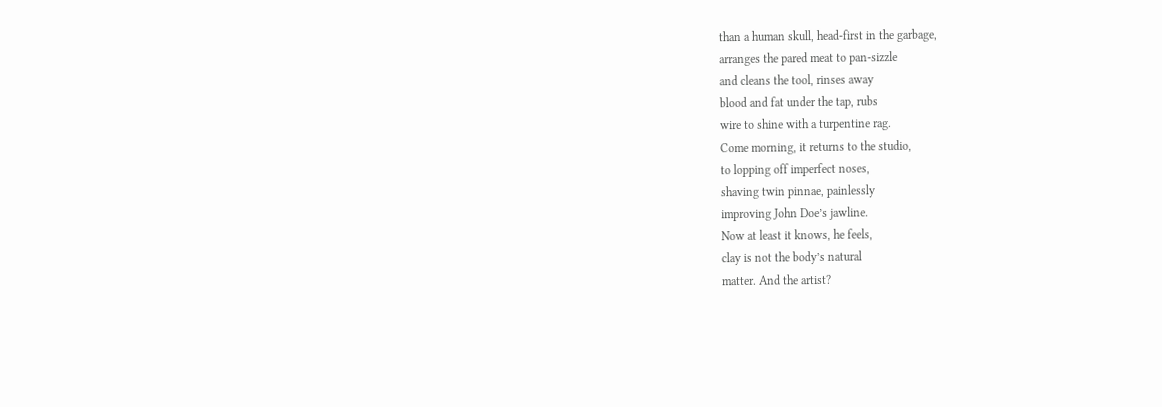than a human skull, head-first in the garbage,
arranges the pared meat to pan-sizzle
and cleans the tool, rinses away
blood and fat under the tap, rubs
wire to shine with a turpentine rag.
Come morning, it returns to the studio,
to lopping off imperfect noses,
shaving twin pinnae, painlessly
improving John Doe’s jawline.
Now at least it knows, he feels,
clay is not the body’s natural
matter. And the artist?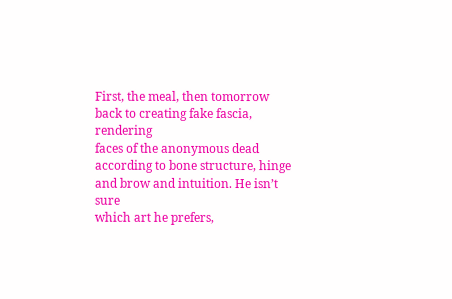First, the meal, then tomorrow
back to creating fake fascia, rendering
faces of the anonymous dead
according to bone structure, hinge
and brow and intuition. He isn’t sure
which art he prefers,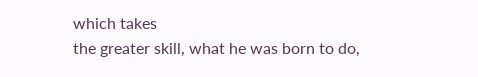which takes
the greater skill, what he was born to do,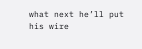what next he’ll put his wire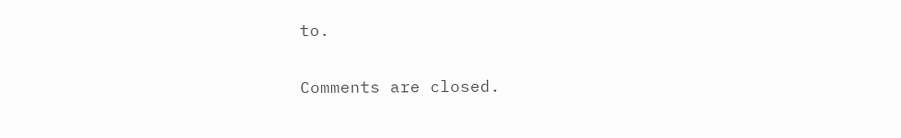to.

Comments are closed.